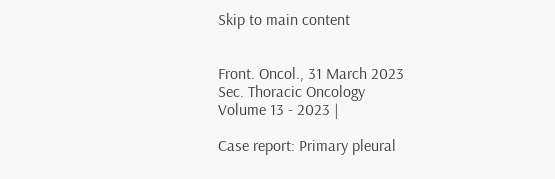Skip to main content


Front. Oncol., 31 March 2023
Sec. Thoracic Oncology
Volume 13 - 2023 |

Case report: Primary pleural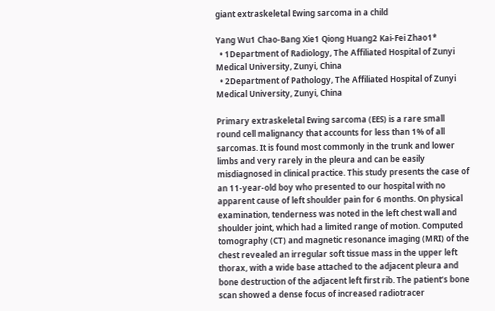giant extraskeletal Ewing sarcoma in a child

Yang Wu1 Chao-Bang Xie1 Qiong Huang2 Kai-Fei Zhao1*
  • 1Department of Radiology, The Affiliated Hospital of Zunyi Medical University, Zunyi, China
  • 2Department of Pathology, The Affiliated Hospital of Zunyi Medical University, Zunyi, China

Primary extraskeletal Ewing sarcoma (EES) is a rare small round cell malignancy that accounts for less than 1% of all sarcomas. It is found most commonly in the trunk and lower limbs and very rarely in the pleura and can be easily misdiagnosed in clinical practice. This study presents the case of an 11-year-old boy who presented to our hospital with no apparent cause of left shoulder pain for 6 months. On physical examination, tenderness was noted in the left chest wall and shoulder joint, which had a limited range of motion. Computed tomography (CT) and magnetic resonance imaging (MRI) of the chest revealed an irregular soft tissue mass in the upper left thorax, with a wide base attached to the adjacent pleura and bone destruction of the adjacent left first rib. The patient’s bone scan showed a dense focus of increased radiotracer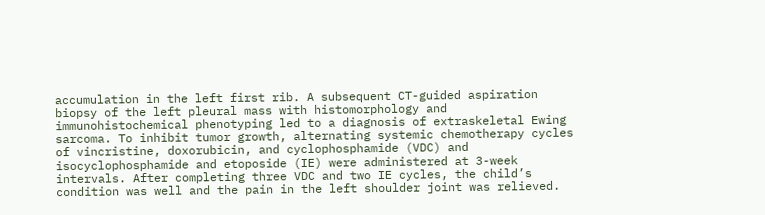accumulation in the left first rib. A subsequent CT-guided aspiration biopsy of the left pleural mass with histomorphology and immunohistochemical phenotyping led to a diagnosis of extraskeletal Ewing sarcoma. To inhibit tumor growth, alternating systemic chemotherapy cycles of vincristine, doxorubicin, and cyclophosphamide (VDC) and isocyclophosphamide and etoposide (IE) were administered at 3-week intervals. After completing three VDC and two IE cycles, the child’s condition was well and the pain in the left shoulder joint was relieved.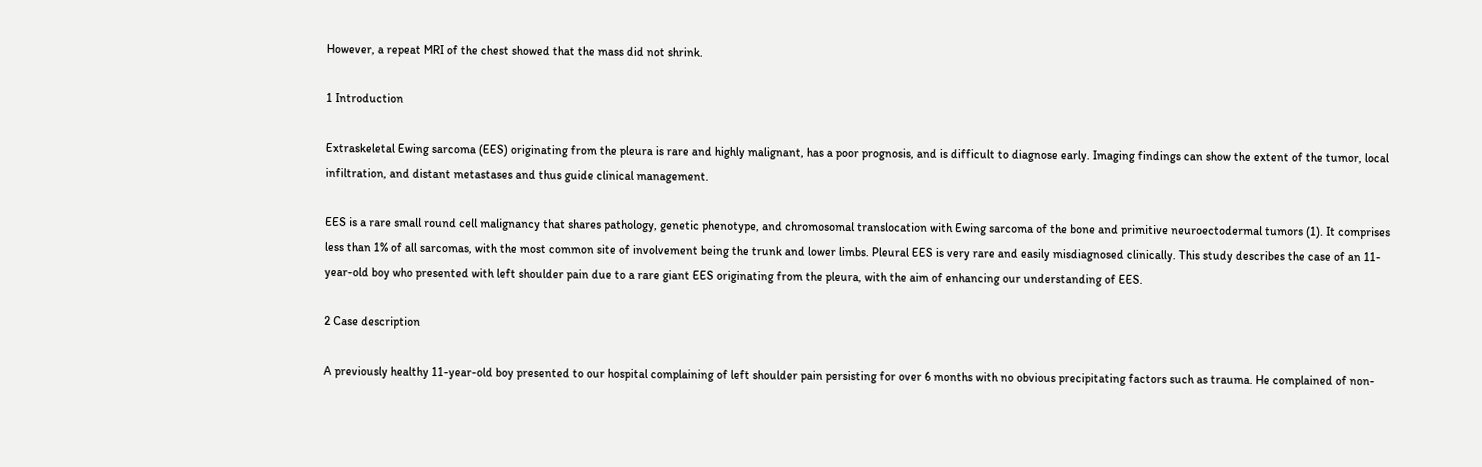However, a repeat MRI of the chest showed that the mass did not shrink.

1 Introduction

Extraskeletal Ewing sarcoma (EES) originating from the pleura is rare and highly malignant, has a poor prognosis, and is difficult to diagnose early. Imaging findings can show the extent of the tumor, local infiltration, and distant metastases and thus guide clinical management.

EES is a rare small round cell malignancy that shares pathology, genetic phenotype, and chromosomal translocation with Ewing sarcoma of the bone and primitive neuroectodermal tumors (1). It comprises less than 1% of all sarcomas, with the most common site of involvement being the trunk and lower limbs. Pleural EES is very rare and easily misdiagnosed clinically. This study describes the case of an 11-year-old boy who presented with left shoulder pain due to a rare giant EES originating from the pleura, with the aim of enhancing our understanding of EES.

2 Case description

A previously healthy 11-year-old boy presented to our hospital complaining of left shoulder pain persisting for over 6 months with no obvious precipitating factors such as trauma. He complained of non-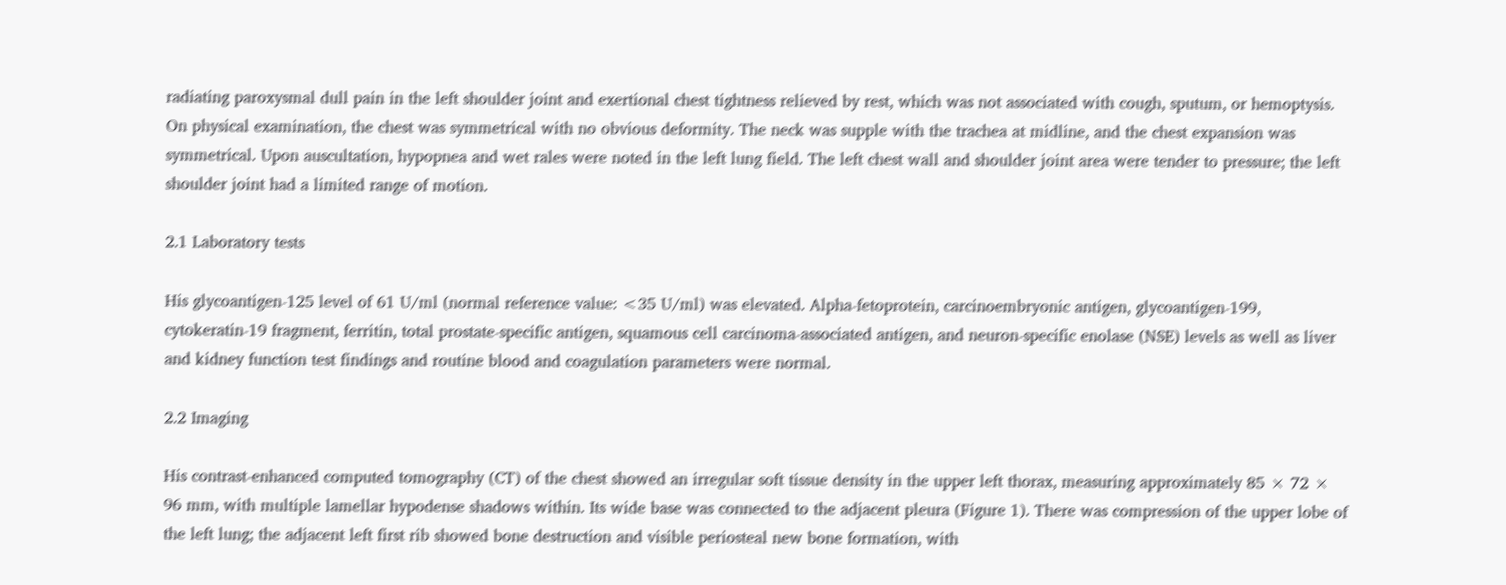radiating paroxysmal dull pain in the left shoulder joint and exertional chest tightness relieved by rest, which was not associated with cough, sputum, or hemoptysis. On physical examination, the chest was symmetrical with no obvious deformity. The neck was supple with the trachea at midline, and the chest expansion was symmetrical. Upon auscultation, hypopnea and wet rales were noted in the left lung field. The left chest wall and shoulder joint area were tender to pressure; the left shoulder joint had a limited range of motion.

2.1 Laboratory tests

His glycoantigen-125 level of 61 U/ml (normal reference value: <35 U/ml) was elevated. Alpha-fetoprotein, carcinoembryonic antigen, glycoantigen-199, cytokeratin-19 fragment, ferritin, total prostate-specific antigen, squamous cell carcinoma-associated antigen, and neuron-specific enolase (NSE) levels as well as liver and kidney function test findings and routine blood and coagulation parameters were normal.

2.2 Imaging

His contrast-enhanced computed tomography (CT) of the chest showed an irregular soft tissue density in the upper left thorax, measuring approximately 85 × 72 × 96 mm, with multiple lamellar hypodense shadows within. Its wide base was connected to the adjacent pleura (Figure 1). There was compression of the upper lobe of the left lung; the adjacent left first rib showed bone destruction and visible periosteal new bone formation, with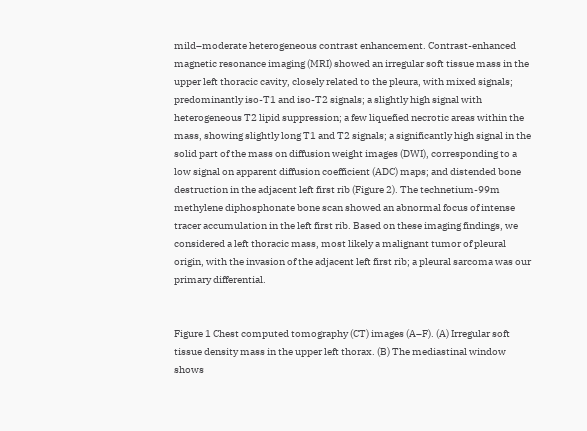mild–moderate heterogeneous contrast enhancement. Contrast-enhanced magnetic resonance imaging (MRI) showed an irregular soft tissue mass in the upper left thoracic cavity, closely related to the pleura, with mixed signals; predominantly iso-T1 and iso-T2 signals; a slightly high signal with heterogeneous T2 lipid suppression; a few liquefied necrotic areas within the mass, showing slightly long T1 and T2 signals; a significantly high signal in the solid part of the mass on diffusion weight images (DWI), corresponding to a low signal on apparent diffusion coefficient (ADC) maps; and distended bone destruction in the adjacent left first rib (Figure 2). The technetium-99m methylene diphosphonate bone scan showed an abnormal focus of intense tracer accumulation in the left first rib. Based on these imaging findings, we considered a left thoracic mass, most likely a malignant tumor of pleural origin, with the invasion of the adjacent left first rib; a pleural sarcoma was our primary differential.


Figure 1 Chest computed tomography (CT) images (A–F). (A) Irregular soft tissue density mass in the upper left thorax. (B) The mediastinal window shows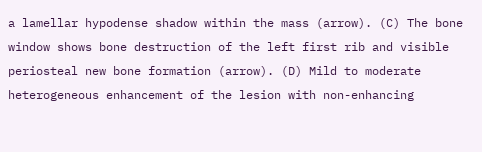a lamellar hypodense shadow within the mass (arrow). (C) The bone window shows bone destruction of the left first rib and visible periosteal new bone formation (arrow). (D) Mild to moderate heterogeneous enhancement of the lesion with non-enhancing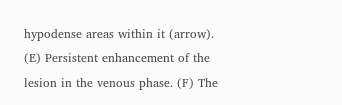hypodense areas within it (arrow). (E) Persistent enhancement of the lesion in the venous phase. (F) The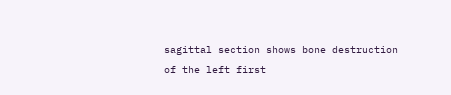sagittal section shows bone destruction of the left first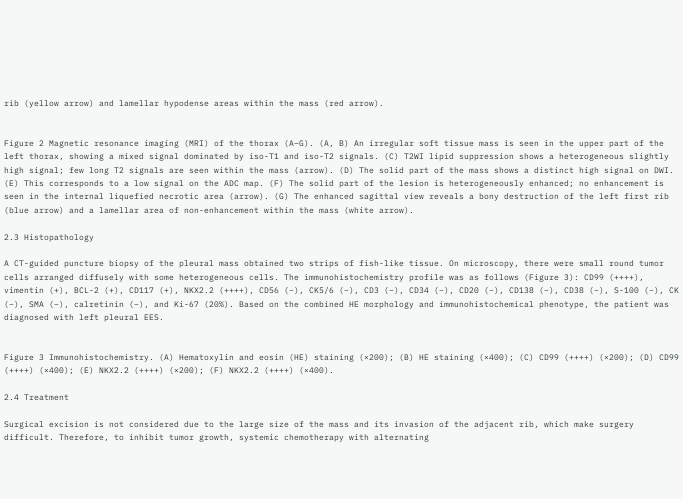rib (yellow arrow) and lamellar hypodense areas within the mass (red arrow).


Figure 2 Magnetic resonance imaging (MRI) of the thorax (A–G). (A, B) An irregular soft tissue mass is seen in the upper part of the left thorax, showing a mixed signal dominated by iso-T1 and iso-T2 signals. (C) T2WI lipid suppression shows a heterogeneous slightly high signal; few long T2 signals are seen within the mass (arrow). (D) The solid part of the mass shows a distinct high signal on DWI. (E) This corresponds to a low signal on the ADC map. (F) The solid part of the lesion is heterogeneously enhanced; no enhancement is seen in the internal liquefied necrotic area (arrow). (G) The enhanced sagittal view reveals a bony destruction of the left first rib (blue arrow) and a lamellar area of non-enhancement within the mass (white arrow).

2.3 Histopathology

A CT-guided puncture biopsy of the pleural mass obtained two strips of fish-like tissue. On microscopy, there were small round tumor cells arranged diffusely with some heterogeneous cells. The immunohistochemistry profile was as follows (Figure 3): CD99 (++++), vimentin (+), BCL-2 (+), CD117 (+), NKX2.2 (++++), CD56 (−), CK5/6 (−), CD3 (−), CD34 (−), CD20 (−), CD138 (−), CD38 (−), S-100 (−), CK (−), SMA (−), calretinin (−), and Ki-67 (20%). Based on the combined HE morphology and immunohistochemical phenotype, the patient was diagnosed with left pleural EES.


Figure 3 Immunohistochemistry. (A) Hematoxylin and eosin (HE) staining (×200); (B) HE staining (×400); (C) CD99 (++++) (×200); (D) CD99 (++++) (×400); (E) NKX2.2 (++++) (×200); (F) NKX2.2 (++++) (×400).

2.4 Treatment

Surgical excision is not considered due to the large size of the mass and its invasion of the adjacent rib, which make surgery difficult. Therefore, to inhibit tumor growth, systemic chemotherapy with alternating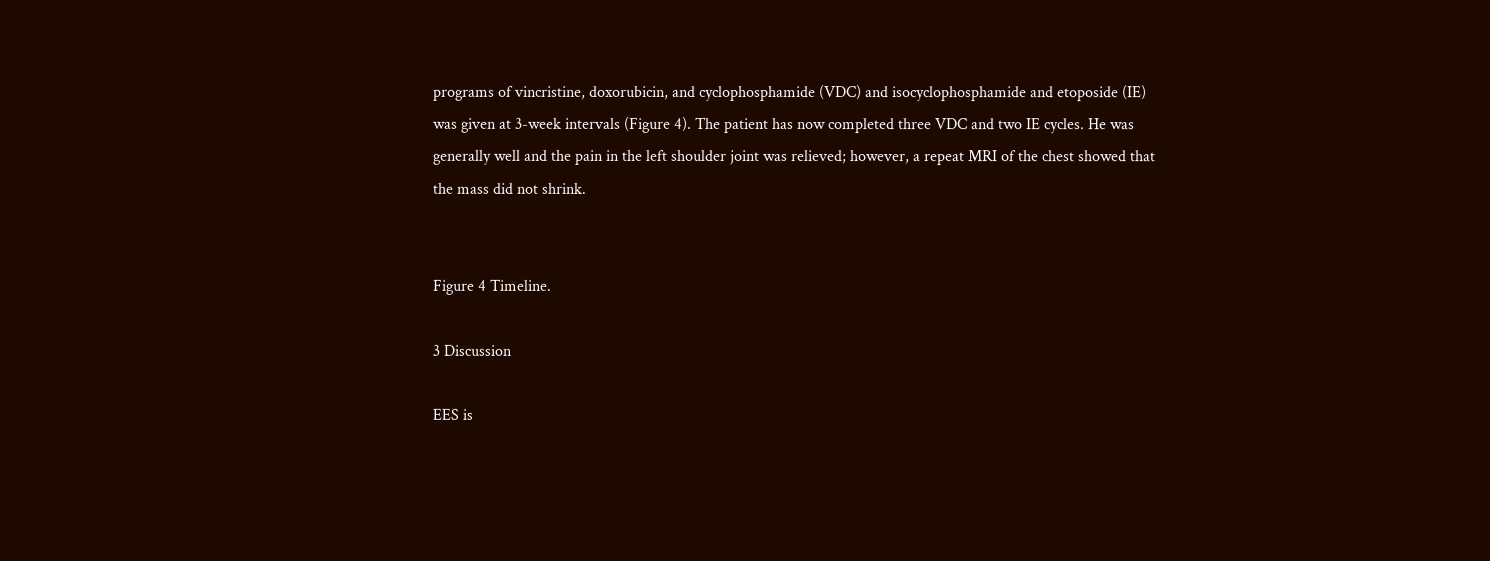programs of vincristine, doxorubicin, and cyclophosphamide (VDC) and isocyclophosphamide and etoposide (IE) was given at 3-week intervals (Figure 4). The patient has now completed three VDC and two IE cycles. He was generally well and the pain in the left shoulder joint was relieved; however, a repeat MRI of the chest showed that the mass did not shrink.


Figure 4 Timeline.

3 Discussion

EES is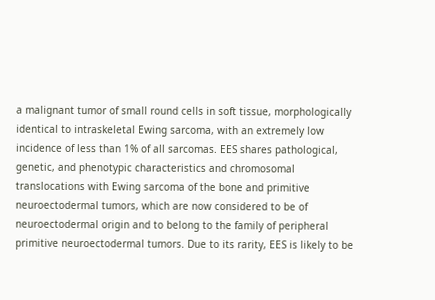a malignant tumor of small round cells in soft tissue, morphologically identical to intraskeletal Ewing sarcoma, with an extremely low incidence of less than 1% of all sarcomas. EES shares pathological, genetic, and phenotypic characteristics and chromosomal translocations with Ewing sarcoma of the bone and primitive neuroectodermal tumors, which are now considered to be of neuroectodermal origin and to belong to the family of peripheral primitive neuroectodermal tumors. Due to its rarity, EES is likely to be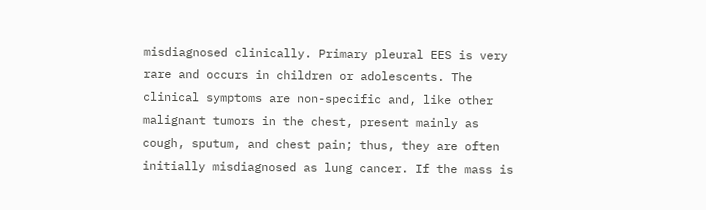misdiagnosed clinically. Primary pleural EES is very rare and occurs in children or adolescents. The clinical symptoms are non-specific and, like other malignant tumors in the chest, present mainly as cough, sputum, and chest pain; thus, they are often initially misdiagnosed as lung cancer. If the mass is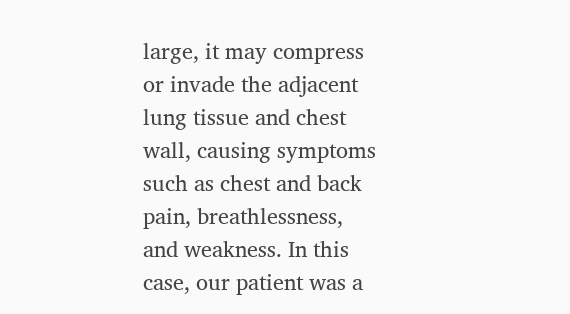large, it may compress or invade the adjacent lung tissue and chest wall, causing symptoms such as chest and back pain, breathlessness, and weakness. In this case, our patient was a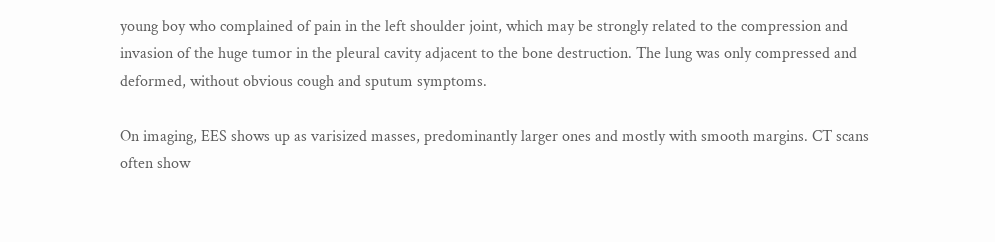young boy who complained of pain in the left shoulder joint, which may be strongly related to the compression and invasion of the huge tumor in the pleural cavity adjacent to the bone destruction. The lung was only compressed and deformed, without obvious cough and sputum symptoms.

On imaging, EES shows up as varisized masses, predominantly larger ones and mostly with smooth margins. CT scans often show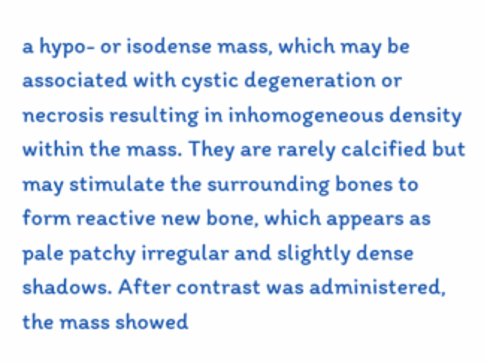a hypo- or isodense mass, which may be associated with cystic degeneration or necrosis resulting in inhomogeneous density within the mass. They are rarely calcified but may stimulate the surrounding bones to form reactive new bone, which appears as pale patchy irregular and slightly dense shadows. After contrast was administered, the mass showed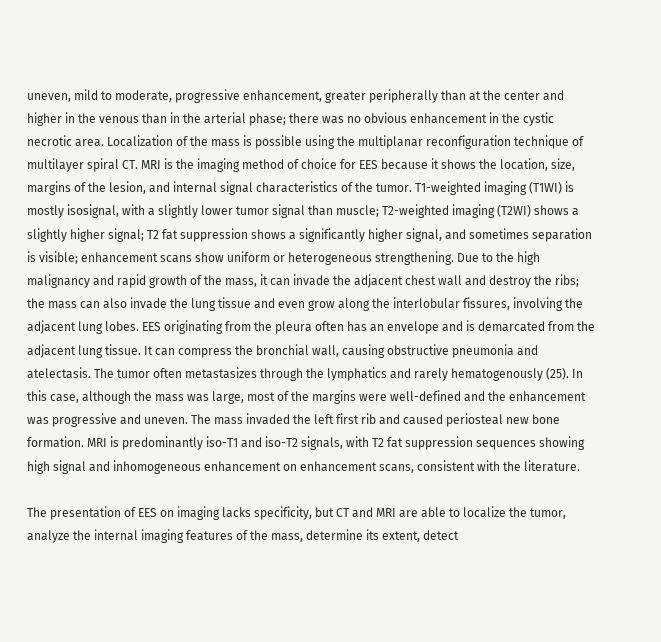uneven, mild to moderate, progressive enhancement, greater peripherally than at the center and higher in the venous than in the arterial phase; there was no obvious enhancement in the cystic necrotic area. Localization of the mass is possible using the multiplanar reconfiguration technique of multilayer spiral CT. MRI is the imaging method of choice for EES because it shows the location, size, margins of the lesion, and internal signal characteristics of the tumor. T1-weighted imaging (T1WI) is mostly isosignal, with a slightly lower tumor signal than muscle; T2-weighted imaging (T2WI) shows a slightly higher signal; T2 fat suppression shows a significantly higher signal, and sometimes separation is visible; enhancement scans show uniform or heterogeneous strengthening. Due to the high malignancy and rapid growth of the mass, it can invade the adjacent chest wall and destroy the ribs; the mass can also invade the lung tissue and even grow along the interlobular fissures, involving the adjacent lung lobes. EES originating from the pleura often has an envelope and is demarcated from the adjacent lung tissue. It can compress the bronchial wall, causing obstructive pneumonia and atelectasis. The tumor often metastasizes through the lymphatics and rarely hematogenously (25). In this case, although the mass was large, most of the margins were well-defined and the enhancement was progressive and uneven. The mass invaded the left first rib and caused periosteal new bone formation. MRI is predominantly iso-T1 and iso-T2 signals, with T2 fat suppression sequences showing high signal and inhomogeneous enhancement on enhancement scans, consistent with the literature.

The presentation of EES on imaging lacks specificity, but CT and MRI are able to localize the tumor, analyze the internal imaging features of the mass, determine its extent, detect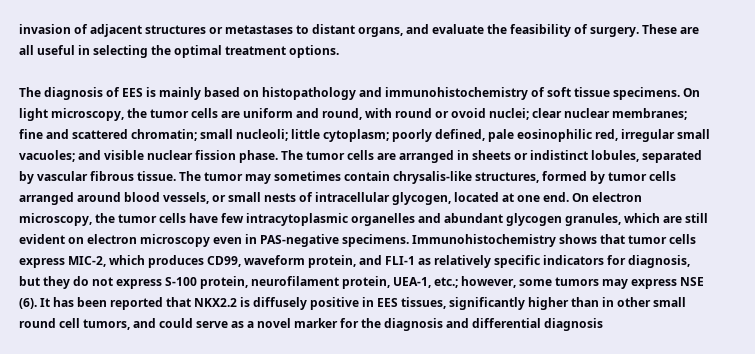invasion of adjacent structures or metastases to distant organs, and evaluate the feasibility of surgery. These are all useful in selecting the optimal treatment options.

The diagnosis of EES is mainly based on histopathology and immunohistochemistry of soft tissue specimens. On light microscopy, the tumor cells are uniform and round, with round or ovoid nuclei; clear nuclear membranes; fine and scattered chromatin; small nucleoli; little cytoplasm; poorly defined, pale eosinophilic red, irregular small vacuoles; and visible nuclear fission phase. The tumor cells are arranged in sheets or indistinct lobules, separated by vascular fibrous tissue. The tumor may sometimes contain chrysalis-like structures, formed by tumor cells arranged around blood vessels, or small nests of intracellular glycogen, located at one end. On electron microscopy, the tumor cells have few intracytoplasmic organelles and abundant glycogen granules, which are still evident on electron microscopy even in PAS-negative specimens. Immunohistochemistry shows that tumor cells express MIC-2, which produces CD99, waveform protein, and FLI-1 as relatively specific indicators for diagnosis, but they do not express S-100 protein, neurofilament protein, UEA-1, etc.; however, some tumors may express NSE (6). It has been reported that NKX2.2 is diffusely positive in EES tissues, significantly higher than in other small round cell tumors, and could serve as a novel marker for the diagnosis and differential diagnosis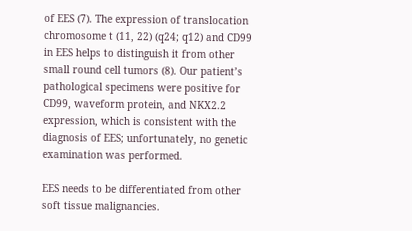of EES (7). The expression of translocation chromosome t (11, 22) (q24; q12) and CD99 in EES helps to distinguish it from other small round cell tumors (8). Our patient’s pathological specimens were positive for CD99, waveform protein, and NKX2.2 expression, which is consistent with the diagnosis of EES; unfortunately, no genetic examination was performed.

EES needs to be differentiated from other soft tissue malignancies.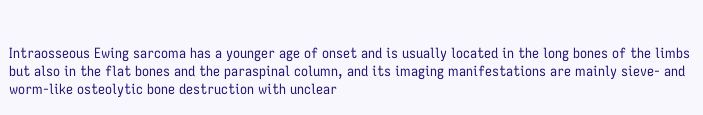Intraosseous Ewing sarcoma has a younger age of onset and is usually located in the long bones of the limbs but also in the flat bones and the paraspinal column, and its imaging manifestations are mainly sieve- and worm-like osteolytic bone destruction with unclear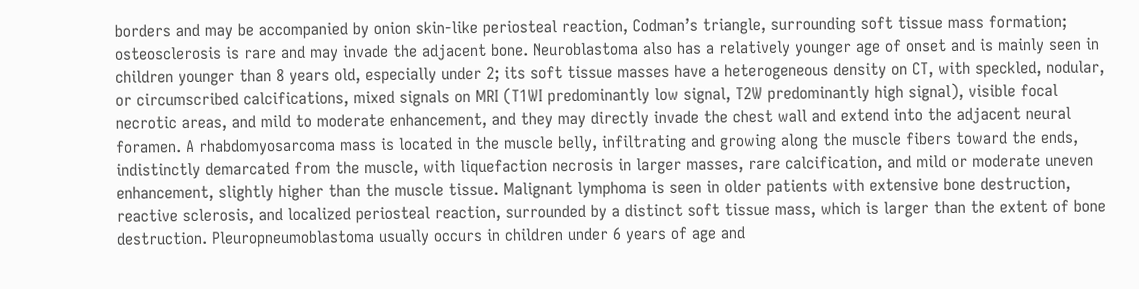borders and may be accompanied by onion skin-like periosteal reaction, Codman’s triangle, surrounding soft tissue mass formation; osteosclerosis is rare and may invade the adjacent bone. Neuroblastoma also has a relatively younger age of onset and is mainly seen in children younger than 8 years old, especially under 2; its soft tissue masses have a heterogeneous density on CT, with speckled, nodular, or circumscribed calcifications, mixed signals on MRI (T1WI predominantly low signal, T2W predominantly high signal), visible focal necrotic areas, and mild to moderate enhancement, and they may directly invade the chest wall and extend into the adjacent neural foramen. A rhabdomyosarcoma mass is located in the muscle belly, infiltrating and growing along the muscle fibers toward the ends, indistinctly demarcated from the muscle, with liquefaction necrosis in larger masses, rare calcification, and mild or moderate uneven enhancement, slightly higher than the muscle tissue. Malignant lymphoma is seen in older patients with extensive bone destruction, reactive sclerosis, and localized periosteal reaction, surrounded by a distinct soft tissue mass, which is larger than the extent of bone destruction. Pleuropneumoblastoma usually occurs in children under 6 years of age and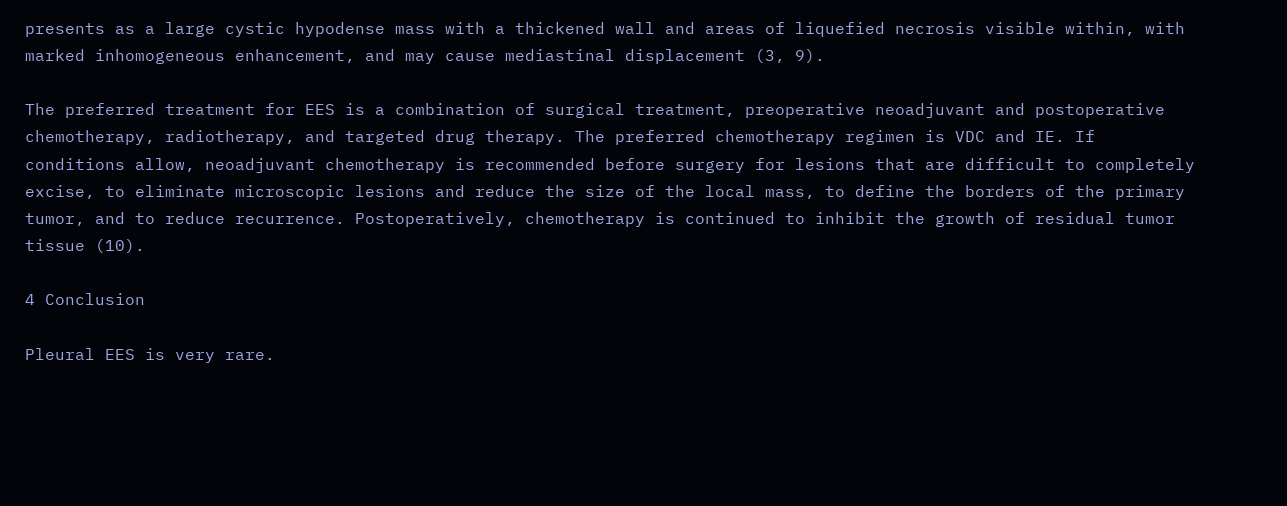presents as a large cystic hypodense mass with a thickened wall and areas of liquefied necrosis visible within, with marked inhomogeneous enhancement, and may cause mediastinal displacement (3, 9).

The preferred treatment for EES is a combination of surgical treatment, preoperative neoadjuvant and postoperative chemotherapy, radiotherapy, and targeted drug therapy. The preferred chemotherapy regimen is VDC and IE. If conditions allow, neoadjuvant chemotherapy is recommended before surgery for lesions that are difficult to completely excise, to eliminate microscopic lesions and reduce the size of the local mass, to define the borders of the primary tumor, and to reduce recurrence. Postoperatively, chemotherapy is continued to inhibit the growth of residual tumor tissue (10).

4 Conclusion

Pleural EES is very rare.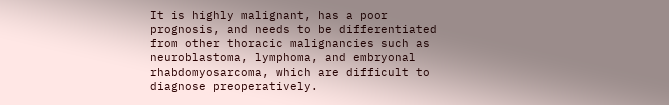It is highly malignant, has a poor prognosis, and needs to be differentiated from other thoracic malignancies such as neuroblastoma, lymphoma, and embryonal rhabdomyosarcoma, which are difficult to diagnose preoperatively.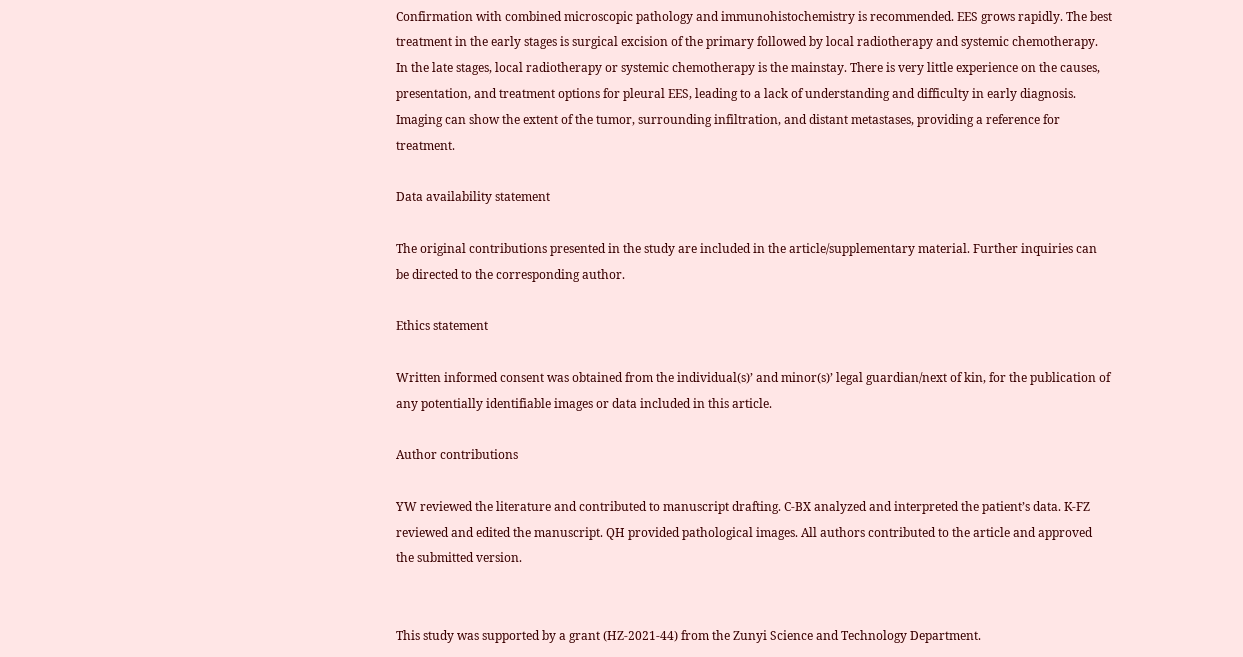Confirmation with combined microscopic pathology and immunohistochemistry is recommended. EES grows rapidly. The best treatment in the early stages is surgical excision of the primary followed by local radiotherapy and systemic chemotherapy. In the late stages, local radiotherapy or systemic chemotherapy is the mainstay. There is very little experience on the causes, presentation, and treatment options for pleural EES, leading to a lack of understanding and difficulty in early diagnosis. Imaging can show the extent of the tumor, surrounding infiltration, and distant metastases, providing a reference for treatment.

Data availability statement

The original contributions presented in the study are included in the article/supplementary material. Further inquiries can be directed to the corresponding author.

Ethics statement

Written informed consent was obtained from the individual(s)’ and minor(s)’ legal guardian/next of kin, for the publication of any potentially identifiable images or data included in this article.

Author contributions

YW reviewed the literature and contributed to manuscript drafting. C-BX analyzed and interpreted the patient’s data. K-FZ reviewed and edited the manuscript. QH provided pathological images. All authors contributed to the article and approved the submitted version.


This study was supported by a grant (HZ-2021-44) from the Zunyi Science and Technology Department.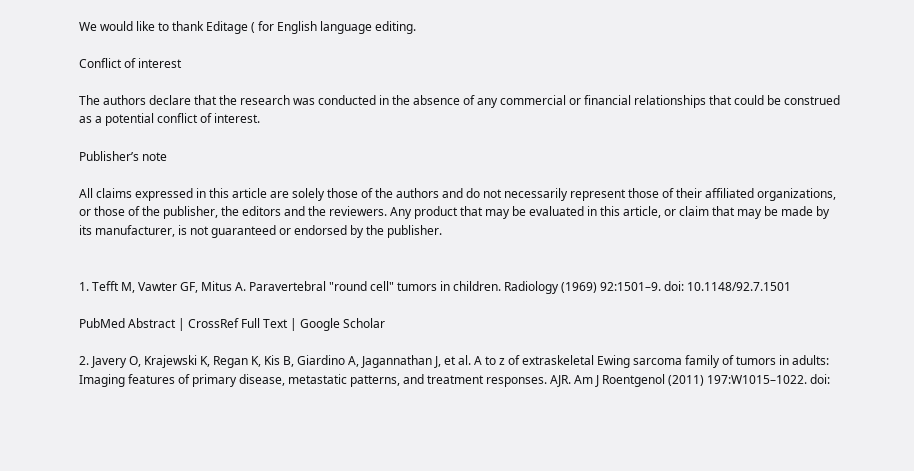We would like to thank Editage ( for English language editing.

Conflict of interest

The authors declare that the research was conducted in the absence of any commercial or financial relationships that could be construed as a potential conflict of interest.

Publisher’s note

All claims expressed in this article are solely those of the authors and do not necessarily represent those of their affiliated organizations, or those of the publisher, the editors and the reviewers. Any product that may be evaluated in this article, or claim that may be made by its manufacturer, is not guaranteed or endorsed by the publisher.


1. Tefft M, Vawter GF, Mitus A. Paravertebral "round cell" tumors in children. Radiology (1969) 92:1501–9. doi: 10.1148/92.7.1501

PubMed Abstract | CrossRef Full Text | Google Scholar

2. Javery O, Krajewski K, Regan K, Kis B, Giardino A, Jagannathan J, et al. A to z of extraskeletal Ewing sarcoma family of tumors in adults: Imaging features of primary disease, metastatic patterns, and treatment responses. AJR. Am J Roentgenol (2011) 197:W1015–1022. doi: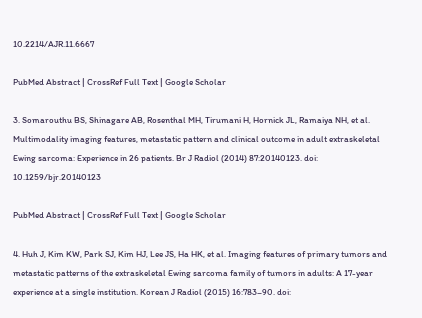10.2214/AJR.11.6667

PubMed Abstract | CrossRef Full Text | Google Scholar

3. Somarouthu BS, Shinagare AB, Rosenthal MH, Tirumani H, Hornick JL, Ramaiya NH, et al. Multimodality imaging features, metastatic pattern and clinical outcome in adult extraskeletal Ewing sarcoma: Experience in 26 patients. Br J Radiol (2014) 87:20140123. doi: 10.1259/bjr.20140123

PubMed Abstract | CrossRef Full Text | Google Scholar

4. Huh J, Kim KW, Park SJ, Kim HJ, Lee JS, Ha HK, et al. Imaging features of primary tumors and metastatic patterns of the extraskeletal Ewing sarcoma family of tumors in adults: A 17-year experience at a single institution. Korean J Radiol (2015) 16:783–90. doi: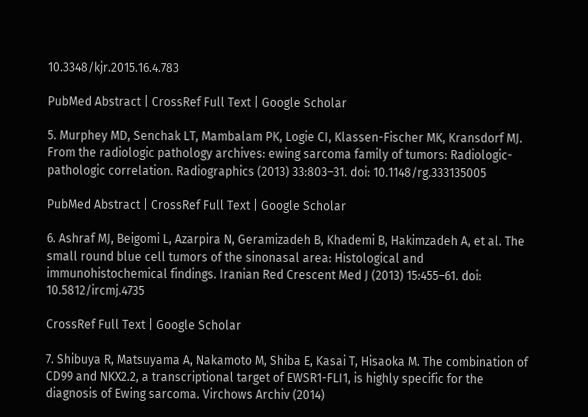10.3348/kjr.2015.16.4.783

PubMed Abstract | CrossRef Full Text | Google Scholar

5. Murphey MD, Senchak LT, Mambalam PK, Logie CI, Klassen-Fischer MK, Kransdorf MJ. From the radiologic pathology archives: ewing sarcoma family of tumors: Radiologic-pathologic correlation. Radiographics (2013) 33:803–31. doi: 10.1148/rg.333135005

PubMed Abstract | CrossRef Full Text | Google Scholar

6. Ashraf MJ, Beigomi L, Azarpira N, Geramizadeh B, Khademi B, Hakimzadeh A, et al. The small round blue cell tumors of the sinonasal area: Histological and immunohistochemical findings. Iranian Red Crescent Med J (2013) 15:455–61. doi: 10.5812/ircmj.4735

CrossRef Full Text | Google Scholar

7. Shibuya R, Matsuyama A, Nakamoto M, Shiba E, Kasai T, Hisaoka M. The combination of CD99 and NKX2.2, a transcriptional target of EWSR1-FLI1, is highly specific for the diagnosis of Ewing sarcoma. Virchows Archiv (2014)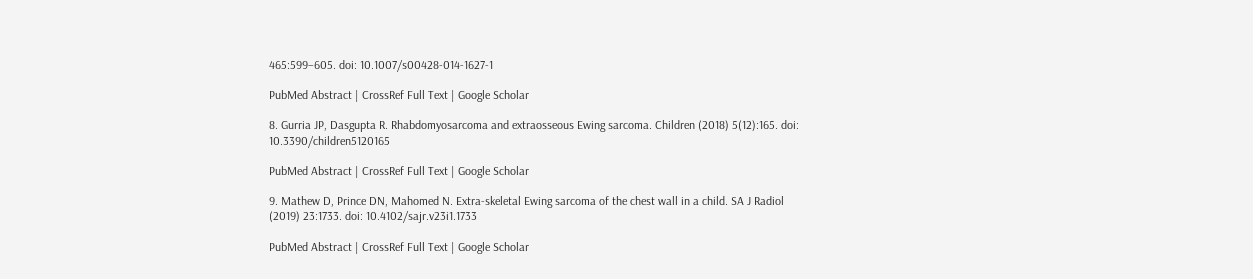465:599–605. doi: 10.1007/s00428-014-1627-1

PubMed Abstract | CrossRef Full Text | Google Scholar

8. Gurria JP, Dasgupta R. Rhabdomyosarcoma and extraosseous Ewing sarcoma. Children (2018) 5(12):165. doi: 10.3390/children5120165

PubMed Abstract | CrossRef Full Text | Google Scholar

9. Mathew D, Prince DN, Mahomed N. Extra-skeletal Ewing sarcoma of the chest wall in a child. SA J Radiol (2019) 23:1733. doi: 10.4102/sajr.v23i1.1733

PubMed Abstract | CrossRef Full Text | Google Scholar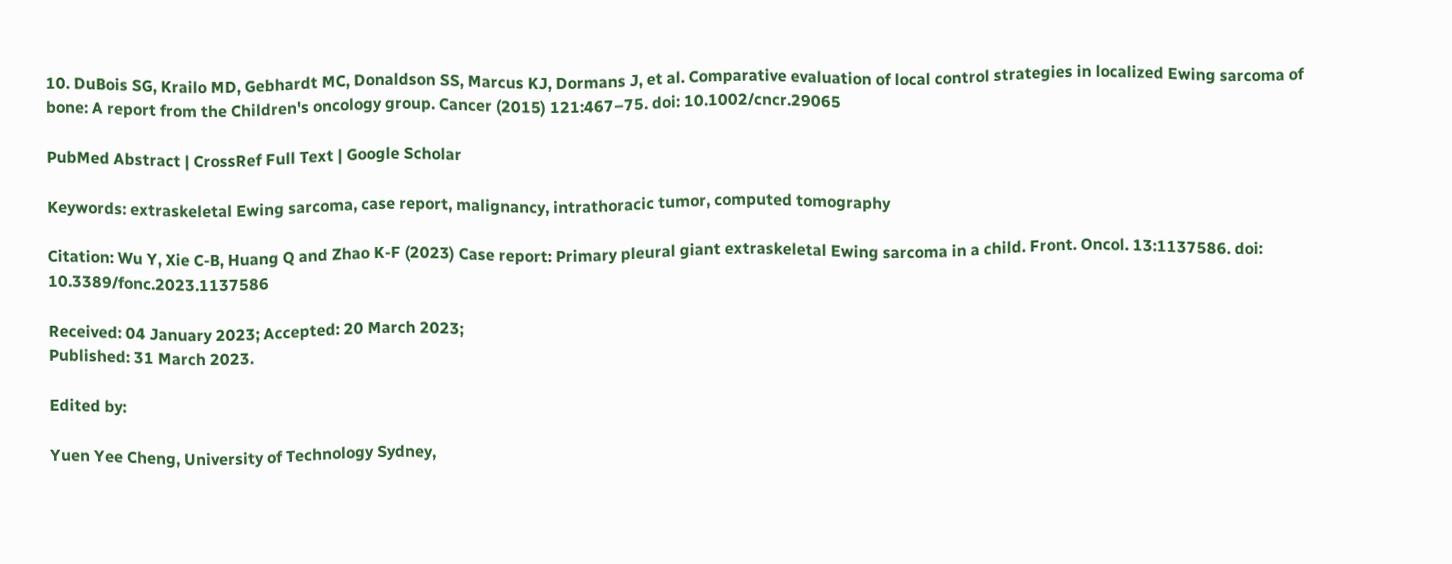10. DuBois SG, Krailo MD, Gebhardt MC, Donaldson SS, Marcus KJ, Dormans J, et al. Comparative evaluation of local control strategies in localized Ewing sarcoma of bone: A report from the Children's oncology group. Cancer (2015) 121:467–75. doi: 10.1002/cncr.29065

PubMed Abstract | CrossRef Full Text | Google Scholar

Keywords: extraskeletal Ewing sarcoma, case report, malignancy, intrathoracic tumor, computed tomography

Citation: Wu Y, Xie C-B, Huang Q and Zhao K-F (2023) Case report: Primary pleural giant extraskeletal Ewing sarcoma in a child. Front. Oncol. 13:1137586. doi: 10.3389/fonc.2023.1137586

Received: 04 January 2023; Accepted: 20 March 2023;
Published: 31 March 2023.

Edited by:

Yuen Yee Cheng, University of Technology Sydney,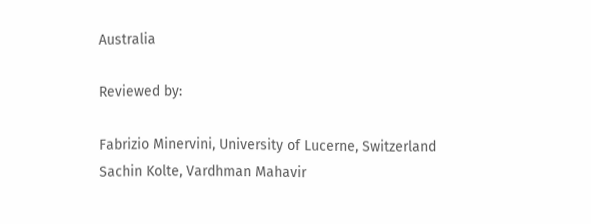Australia

Reviewed by:

Fabrizio Minervini, University of Lucerne, Switzerland
Sachin Kolte, Vardhman Mahavir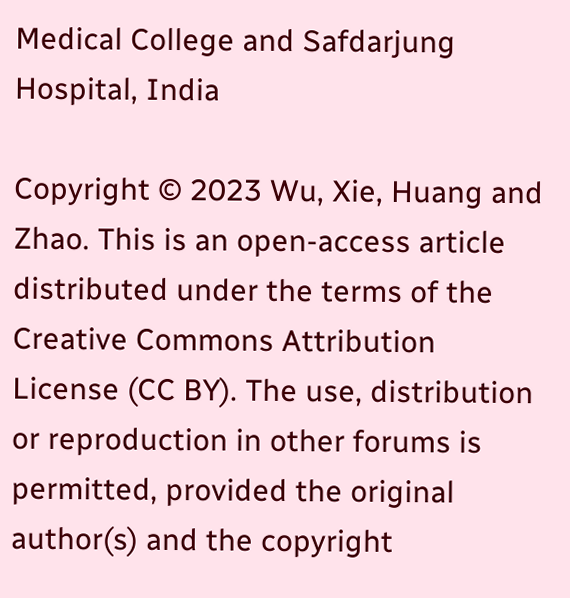Medical College and Safdarjung Hospital, India

Copyright © 2023 Wu, Xie, Huang and Zhao. This is an open-access article distributed under the terms of the Creative Commons Attribution License (CC BY). The use, distribution or reproduction in other forums is permitted, provided the original author(s) and the copyright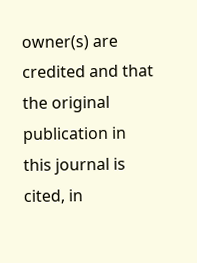owner(s) are credited and that the original publication in this journal is cited, in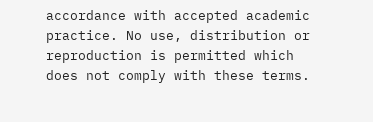accordance with accepted academic practice. No use, distribution or reproduction is permitted which does not comply with these terms.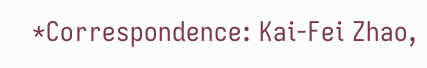*Correspondence: Kai-Fei Zhao,